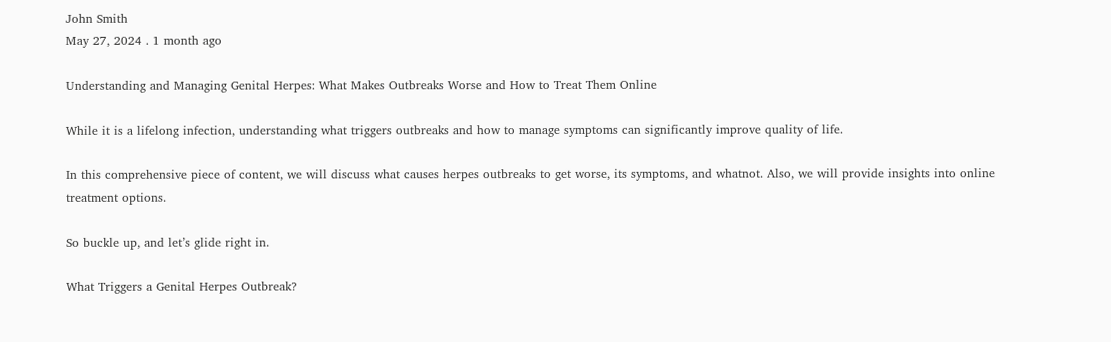John Smith
May 27, 2024 . 1 month ago

Understanding and Managing Genital Herpes: What Makes Outbreaks Worse and How to Treat Them Online

While it is a lifelong infection, understanding what triggers outbreaks and how to manage symptoms can significantly improve quality of life.

In this comprehensive piece of content, we will discuss what causes herpes outbreaks to get worse, its symptoms, and whatnot. Also, we will provide insights into online treatment options.

So buckle up, and let’s glide right in.

What Triggers a Genital Herpes Outbreak?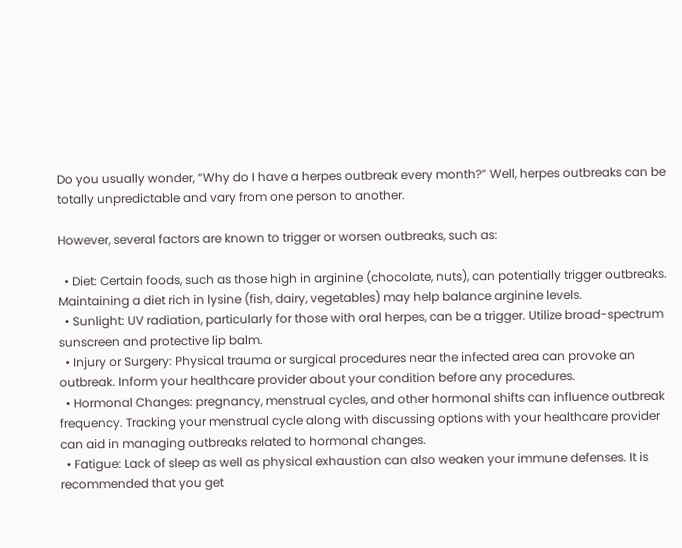Do you usually wonder, “Why do I have a herpes outbreak every month?” Well, herpes outbreaks can be totally unpredictable and vary from one person to another.

However, several factors are known to trigger or worsen outbreaks, such as:

  • Diet: Certain foods, such as those high in arginine (chocolate, nuts), can potentially trigger outbreaks. Maintaining a diet rich in lysine (fish, dairy, vegetables) may help balance arginine levels.
  • Sunlight: UV radiation, particularly for those with oral herpes, can be a trigger. Utilize broad-spectrum sunscreen and protective lip balm.
  • Injury or Surgery: Physical trauma or surgical procedures near the infected area can provoke an outbreak. Inform your healthcare provider about your condition before any procedures.
  • Hormonal Changes: pregnancy, menstrual cycles, and other hormonal shifts can influence outbreak frequency. Tracking your menstrual cycle along with discussing options with your healthcare provider can aid in managing outbreaks related to hormonal changes.
  • Fatigue: Lack of sleep as well as physical exhaustion can also weaken your immune defenses. It is recommended that you get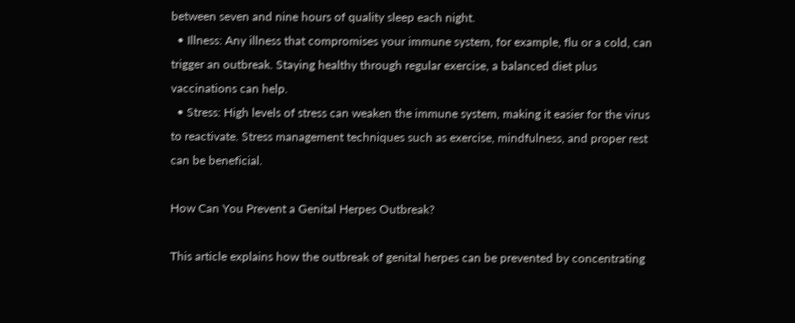between seven and nine hours of quality sleep each night.
  • Illness: Any illness that compromises your immune system, for example, flu or a cold, can trigger an outbreak. Staying healthy through regular exercise, a balanced diet plus vaccinations can help.
  • Stress: High levels of stress can weaken the immune system, making it easier for the virus to reactivate. Stress management techniques such as exercise, mindfulness, and proper rest can be beneficial.

How Can You Prevent a Genital Herpes Outbreak?

This article explains how the outbreak of genital herpes can be prevented by concentrating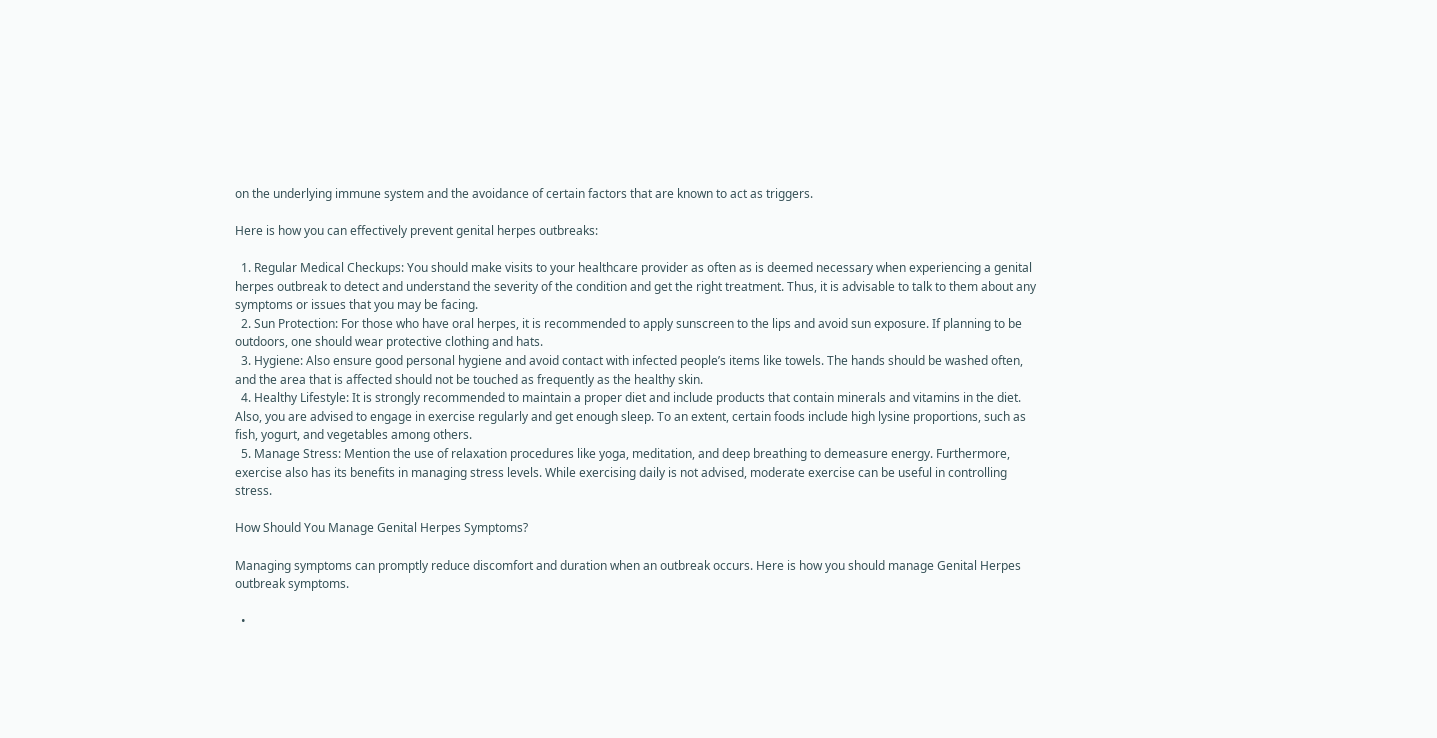on the underlying immune system and the avoidance of certain factors that are known to act as triggers.

Here is how you can effectively prevent genital herpes outbreaks:

  1. Regular Medical Checkups: You should make visits to your healthcare provider as often as is deemed necessary when experiencing a genital herpes outbreak to detect and understand the severity of the condition and get the right treatment. Thus, it is advisable to talk to them about any symptoms or issues that you may be facing.
  2. Sun Protection: For those who have oral herpes, it is recommended to apply sunscreen to the lips and avoid sun exposure. If planning to be outdoors, one should wear protective clothing and hats.
  3. Hygiene: Also ensure good personal hygiene and avoid contact with infected people’s items like towels. The hands should be washed often, and the area that is affected should not be touched as frequently as the healthy skin.
  4. Healthy Lifestyle: It is strongly recommended to maintain a proper diet and include products that contain minerals and vitamins in the diet. Also, you are advised to engage in exercise regularly and get enough sleep. To an extent, certain foods include high lysine proportions, such as fish, yogurt, and vegetables among others.
  5. Manage Stress: Mention the use of relaxation procedures like yoga, meditation, and deep breathing to demeasure energy. Furthermore, exercise also has its benefits in managing stress levels. While exercising daily is not advised, moderate exercise can be useful in controlling stress.

How Should You Manage Genital Herpes Symptoms?

Managing symptoms can promptly reduce discomfort and duration when an outbreak occurs. Here is how you should manage Genital Herpes outbreak symptoms.

  •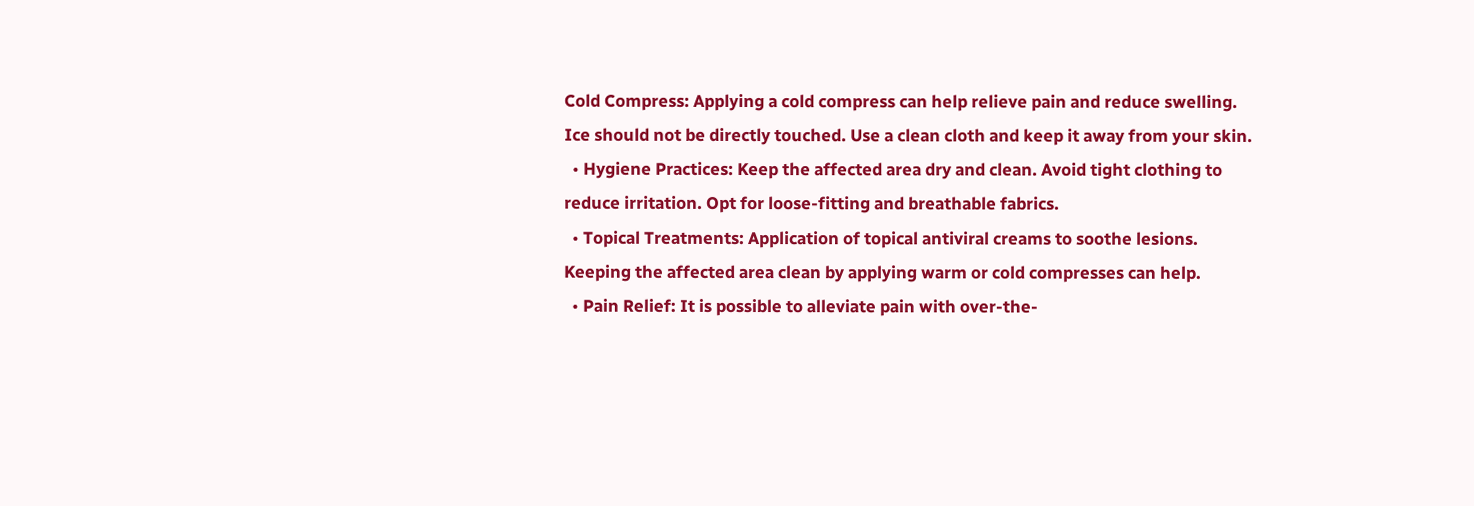Cold Compress: Applying a cold compress can help relieve pain and reduce swelling. Ice should not be directly touched. Use a clean cloth and keep it away from your skin.
  • Hygiene Practices: Keep the affected area dry and clean. Avoid tight clothing to reduce irritation. Opt for loose-fitting and breathable fabrics.
  • Topical Treatments: Application of topical antiviral creams to soothe lesions. Keeping the affected area clean by applying warm or cold compresses can help.
  • Pain Relief: It is possible to alleviate pain with over-the-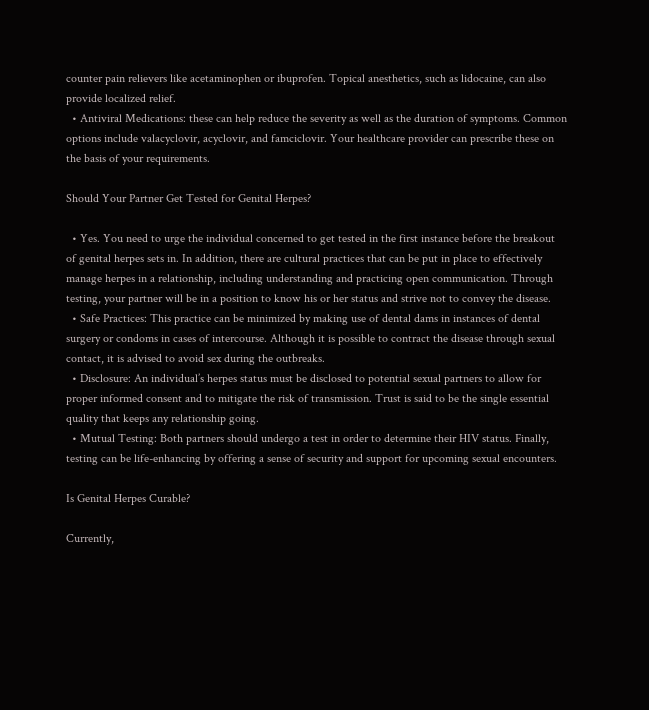counter pain relievers like acetaminophen or ibuprofen. Topical anesthetics, such as lidocaine, can also provide localized relief.
  • Antiviral Medications: these can help reduce the severity as well as the duration of symptoms. Common options include valacyclovir, acyclovir, and famciclovir. Your healthcare provider can prescribe these on the basis of your requirements.

Should Your Partner Get Tested for Genital Herpes?

  • Yes. You need to urge the individual concerned to get tested in the first instance before the breakout of genital herpes sets in. In addition, there are cultural practices that can be put in place to effectively manage herpes in a relationship, including understanding and practicing open communication. Through testing, your partner will be in a position to know his or her status and strive not to convey the disease.
  • Safe Practices: This practice can be minimized by making use of dental dams in instances of dental surgery or condoms in cases of intercourse. Although it is possible to contract the disease through sexual contact, it is advised to avoid sex during the outbreaks.
  • Disclosure: An individual’s herpes status must be disclosed to potential sexual partners to allow for proper informed consent and to mitigate the risk of transmission. Trust is said to be the single essential quality that keeps any relationship going.
  • Mutual Testing: Both partners should undergo a test in order to determine their HIV status. Finally, testing can be life-enhancing by offering a sense of security and support for upcoming sexual encounters.

Is Genital Herpes Curable?

Currently,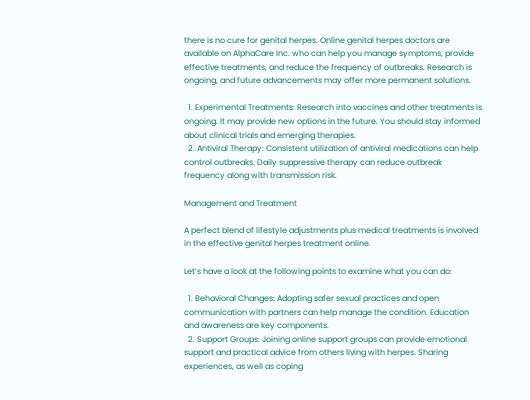there is no cure for genital herpes. Online genital herpes doctors are available on AlphaCare Inc. who can help you manage symptoms, provide effective treatments, and reduce the frequency of outbreaks. Research is ongoing, and future advancements may offer more permanent solutions.

  1. Experimental Treatments: Research into vaccines and other treatments is ongoing. It may provide new options in the future. You should stay informed about clinical trials and emerging therapies.
  2. Antiviral Therapy: Consistent utilization of antiviral medications can help control outbreaks. Daily suppressive therapy can reduce outbreak frequency along with transmission risk.

Management and Treatment

A perfect blend of lifestyle adjustments plus medical treatments is involved in the effective genital herpes treatment online.

Let’s have a look at the following points to examine what you can do:

  1. Behavioral Changes: Adopting safer sexual practices and open communication with partners can help manage the condition. Education and awareness are key components.
  2. Support Groups: Joining online support groups can provide emotional support and practical advice from others living with herpes. Sharing experiences, as well as coping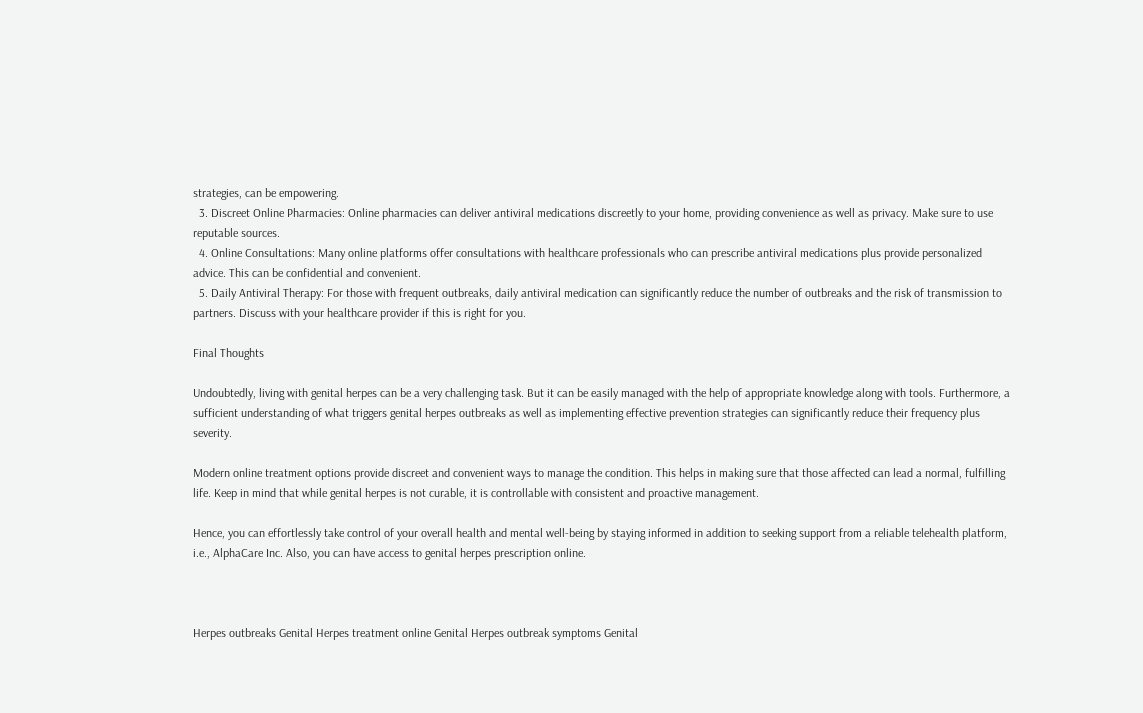strategies, can be empowering.
  3. Discreet Online Pharmacies: Online pharmacies can deliver antiviral medications discreetly to your home, providing convenience as well as privacy. Make sure to use reputable sources.
  4. Online Consultations: Many online platforms offer consultations with healthcare professionals who can prescribe antiviral medications plus provide personalized advice. This can be confidential and convenient.
  5. Daily Antiviral Therapy: For those with frequent outbreaks, daily antiviral medication can significantly reduce the number of outbreaks and the risk of transmission to partners. Discuss with your healthcare provider if this is right for you.

Final Thoughts

Undoubtedly, living with genital herpes can be a very challenging task. But it can be easily managed with the help of appropriate knowledge along with tools. Furthermore, a sufficient understanding of what triggers genital herpes outbreaks as well as implementing effective prevention strategies can significantly reduce their frequency plus severity.

Modern online treatment options provide discreet and convenient ways to manage the condition. This helps in making sure that those affected can lead a normal, fulfilling life. Keep in mind that while genital herpes is not curable, it is controllable with consistent and proactive management.

Hence, you can effortlessly take control of your overall health and mental well-being by staying informed in addition to seeking support from a reliable telehealth platform, i.e., AlphaCare Inc. Also, you can have access to genital herpes prescription online.



Herpes outbreaks Genital Herpes treatment online Genital Herpes outbreak symptoms Genital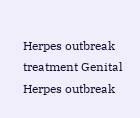Herpes outbreak treatment Genital Herpes outbreak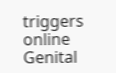triggers online Genital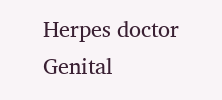Herpes doctor Genital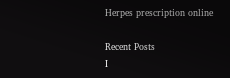Herpes prescription online

Recent Posts
I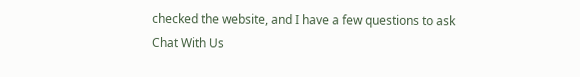checked the website, and I have a few questions to ask
Chat With Us